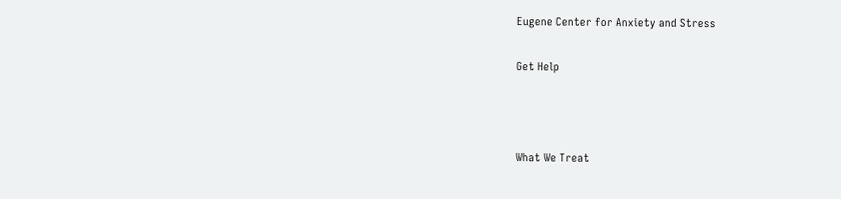Eugene Center for Anxiety and Stress

Get Help



What We Treat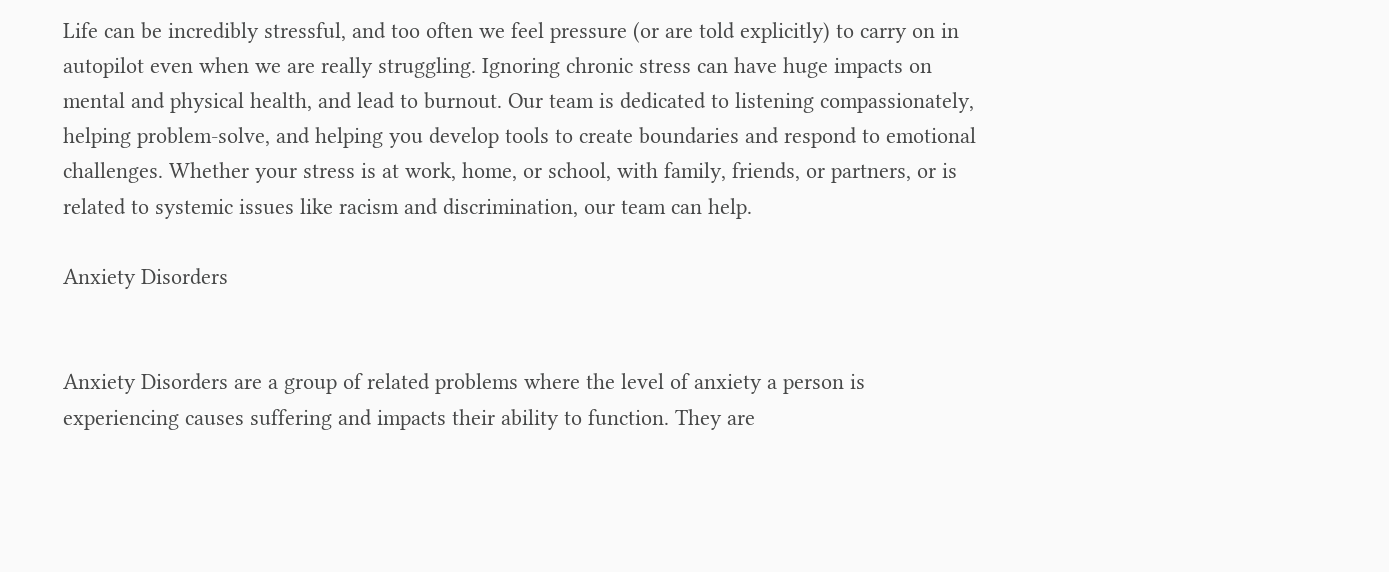Life can be incredibly stressful, and too often we feel pressure (or are told explicitly) to carry on in autopilot even when we are really struggling. Ignoring chronic stress can have huge impacts on mental and physical health, and lead to burnout. Our team is dedicated to listening compassionately, helping problem-solve, and helping you develop tools to create boundaries and respond to emotional challenges. Whether your stress is at work, home, or school, with family, friends, or partners, or is related to systemic issues like racism and discrimination, our team can help.

Anxiety Disorders


Anxiety Disorders are a group of related problems where the level of anxiety a person is experiencing causes suffering and impacts their ability to function. They are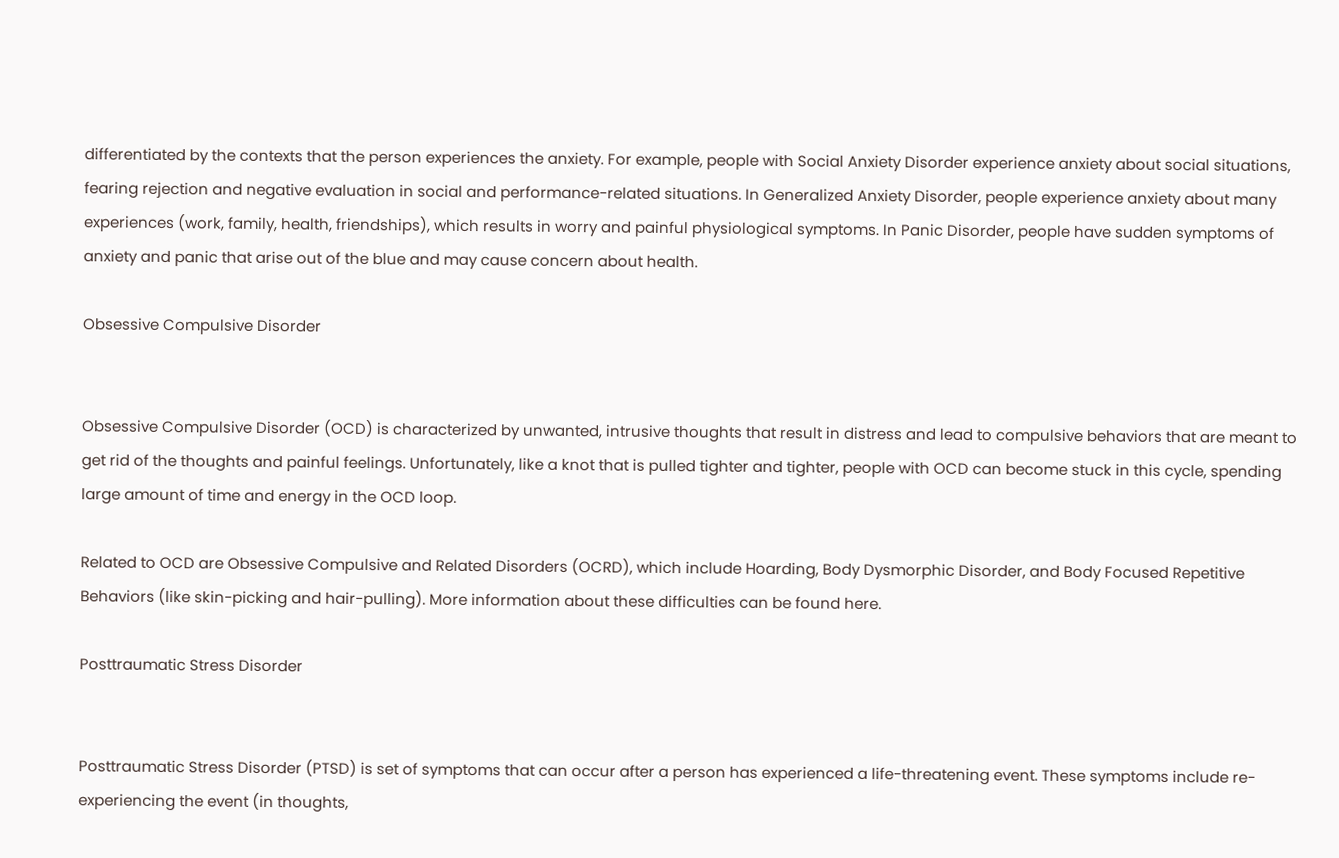differentiated by the contexts that the person experiences the anxiety. For example, people with Social Anxiety Disorder experience anxiety about social situations, fearing rejection and negative evaluation in social and performance-related situations. In Generalized Anxiety Disorder, people experience anxiety about many experiences (work, family, health, friendships), which results in worry and painful physiological symptoms. In Panic Disorder, people have sudden symptoms of anxiety and panic that arise out of the blue and may cause concern about health.

Obsessive Compulsive Disorder


Obsessive Compulsive Disorder (OCD) is characterized by unwanted, intrusive thoughts that result in distress and lead to compulsive behaviors that are meant to get rid of the thoughts and painful feelings. Unfortunately, like a knot that is pulled tighter and tighter, people with OCD can become stuck in this cycle, spending large amount of time and energy in the OCD loop.

Related to OCD are Obsessive Compulsive and Related Disorders (OCRD), which include Hoarding, Body Dysmorphic Disorder, and Body Focused Repetitive Behaviors (like skin-picking and hair-pulling). More information about these difficulties can be found here.

Posttraumatic Stress Disorder


Posttraumatic Stress Disorder (PTSD) is set of symptoms that can occur after a person has experienced a life-threatening event. These symptoms include re-experiencing the event (in thoughts,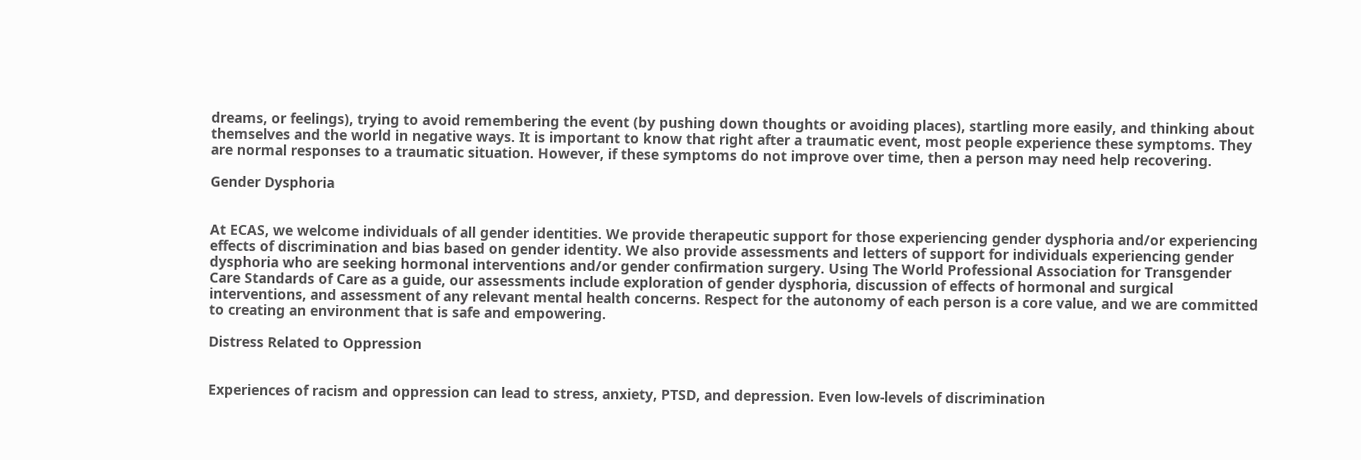dreams, or feelings), trying to avoid remembering the event (by pushing down thoughts or avoiding places), startling more easily, and thinking about themselves and the world in negative ways. It is important to know that right after a traumatic event, most people experience these symptoms. They are normal responses to a traumatic situation. However, if these symptoms do not improve over time, then a person may need help recovering.

Gender Dysphoria


At ECAS, we welcome individuals of all gender identities. We provide therapeutic support for those experiencing gender dysphoria and/or experiencing effects of discrimination and bias based on gender identity. We also provide assessments and letters of support for individuals experiencing gender dysphoria who are seeking hormonal interventions and/or gender confirmation surgery. Using The World Professional Association for Transgender Care Standards of Care as a guide, our assessments include exploration of gender dysphoria, discussion of effects of hormonal and surgical interventions, and assessment of any relevant mental health concerns. Respect for the autonomy of each person is a core value, and we are committed to creating an environment that is safe and empowering.

Distress Related to Oppression


Experiences of racism and oppression can lead to stress, anxiety, PTSD, and depression. Even low-levels of discrimination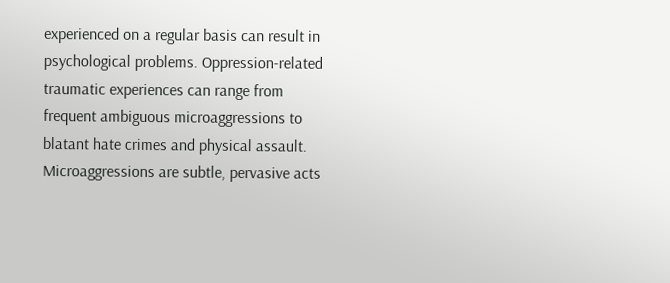experienced on a regular basis can result in psychological problems. Oppression-related traumatic experiences can range from frequent ambiguous microaggressions to blatant hate crimes and physical assault. Microaggressions are subtle, pervasive acts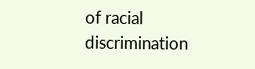of racial discrimination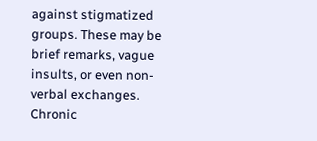against stigmatized groups. These may be brief remarks, vague insults, or even non-verbal exchanges. Chronic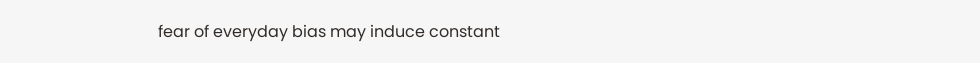fear of everyday bias may induce constant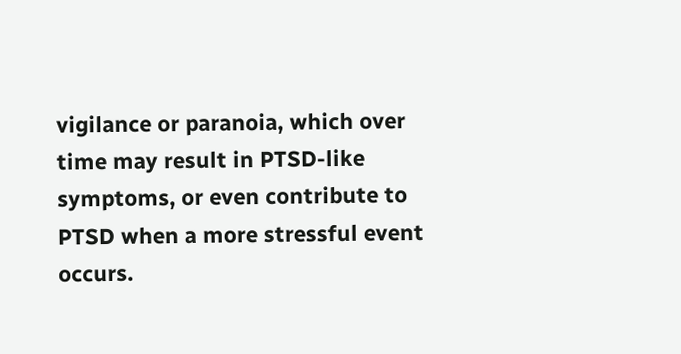vigilance or paranoia, which over time may result in PTSD-like symptoms, or even contribute to PTSD when a more stressful event occurs.